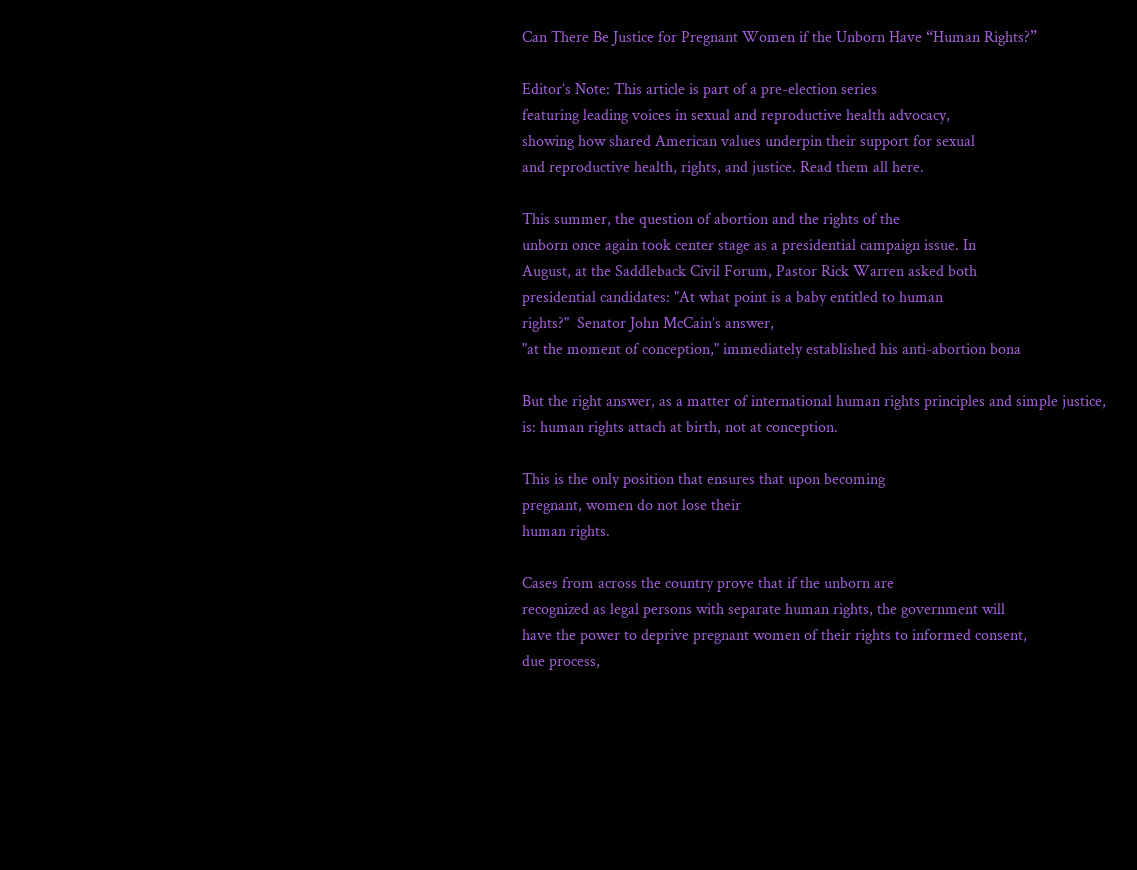Can There Be Justice for Pregnant Women if the Unborn Have “Human Rights?”

Editor’s Note: This article is part of a pre-election series
featuring leading voices in sexual and reproductive health advocacy,
showing how shared American values underpin their support for sexual
and reproductive health, rights, and justice. Read them all here.

This summer, the question of abortion and the rights of the
unborn once again took center stage as a presidential campaign issue. In
August, at the Saddleback Civil Forum, Pastor Rick Warren asked both
presidential candidates: "At what point is a baby entitled to human
rights?"  Senator John McCain’s answer,
"at the moment of conception," immediately established his anti-abortion bona

But the right answer, as a matter of international human rights principles and simple justice,
is: human rights attach at birth, not at conception.

This is the only position that ensures that upon becoming
pregnant, women do not lose their
human rights.

Cases from across the country prove that if the unborn are
recognized as legal persons with separate human rights, the government will
have the power to deprive pregnant women of their rights to informed consent,
due process,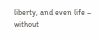liberty, and even life – without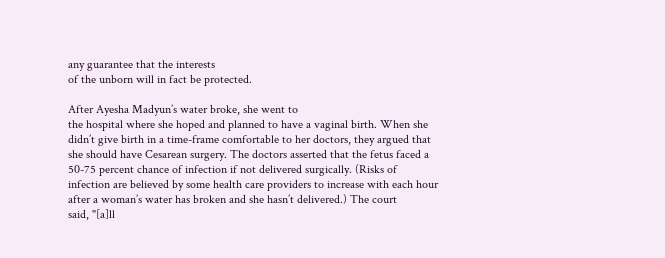any guarantee that the interests
of the unborn will in fact be protected.

After Ayesha Madyun’s water broke, she went to
the hospital where she hoped and planned to have a vaginal birth. When she
didn’t give birth in a time-frame comfortable to her doctors, they argued that
she should have Cesarean surgery. The doctors asserted that the fetus faced a
50-75 percent chance of infection if not delivered surgically. (Risks of
infection are believed by some health care providers to increase with each hour
after a woman’s water has broken and she hasn’t delivered.) The court
said, "[a]ll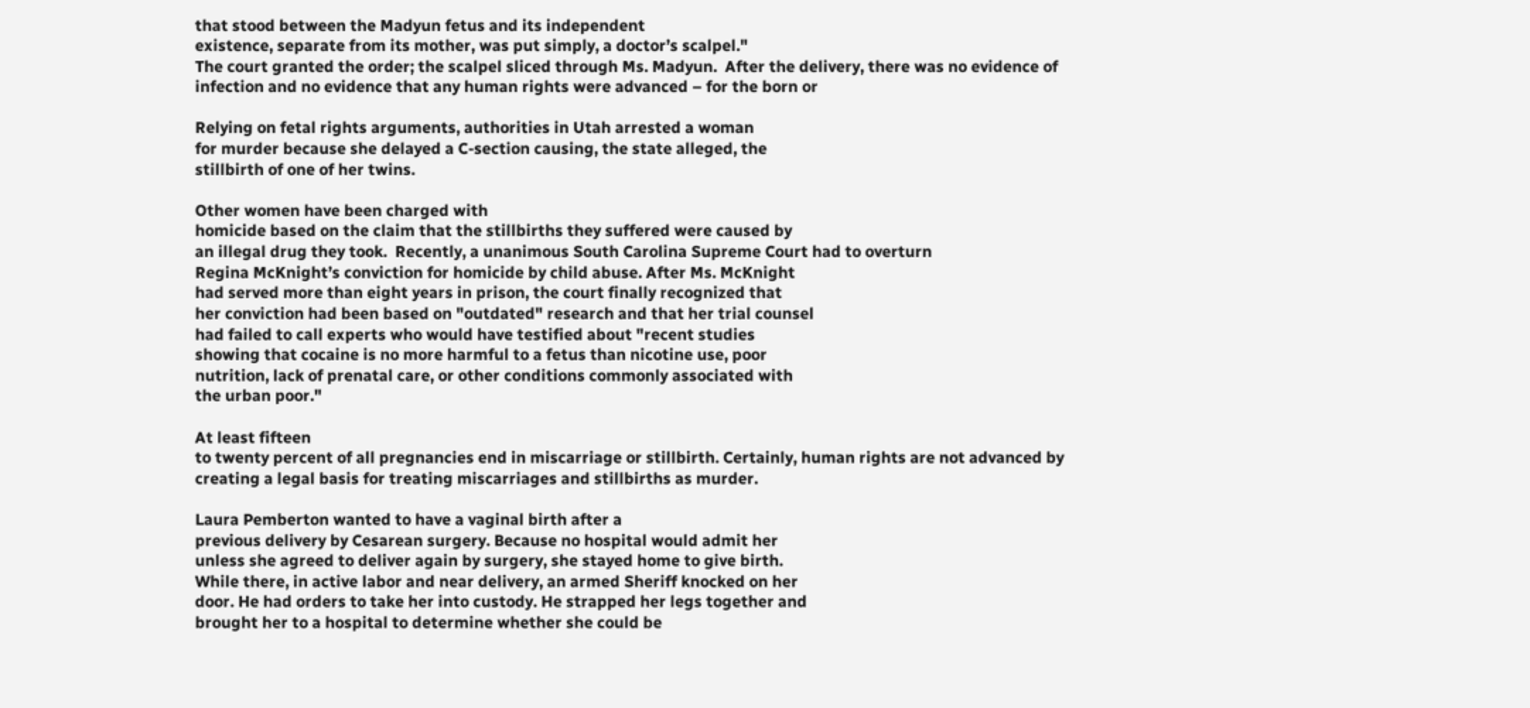that stood between the Madyun fetus and its independent
existence, separate from its mother, was put simply, a doctor’s scalpel."
The court granted the order; the scalpel sliced through Ms. Madyun.  After the delivery, there was no evidence of
infection and no evidence that any human rights were advanced – for the born or

Relying on fetal rights arguments, authorities in Utah arrested a woman
for murder because she delayed a C-section causing, the state alleged, the
stillbirth of one of her twins.

Other women have been charged with
homicide based on the claim that the stillbirths they suffered were caused by
an illegal drug they took.  Recently, a unanimous South Carolina Supreme Court had to overturn
Regina McKnight’s conviction for homicide by child abuse. After Ms. McKnight
had served more than eight years in prison, the court finally recognized that
her conviction had been based on "outdated" research and that her trial counsel
had failed to call experts who would have testified about "recent studies
showing that cocaine is no more harmful to a fetus than nicotine use, poor
nutrition, lack of prenatal care, or other conditions commonly associated with
the urban poor."

At least fifteen
to twenty percent of all pregnancies end in miscarriage or stillbirth. Certainly, human rights are not advanced by
creating a legal basis for treating miscarriages and stillbirths as murder.

Laura Pemberton wanted to have a vaginal birth after a
previous delivery by Cesarean surgery. Because no hospital would admit her
unless she agreed to deliver again by surgery, she stayed home to give birth.
While there, in active labor and near delivery, an armed Sheriff knocked on her
door. He had orders to take her into custody. He strapped her legs together and
brought her to a hospital to determine whether she could be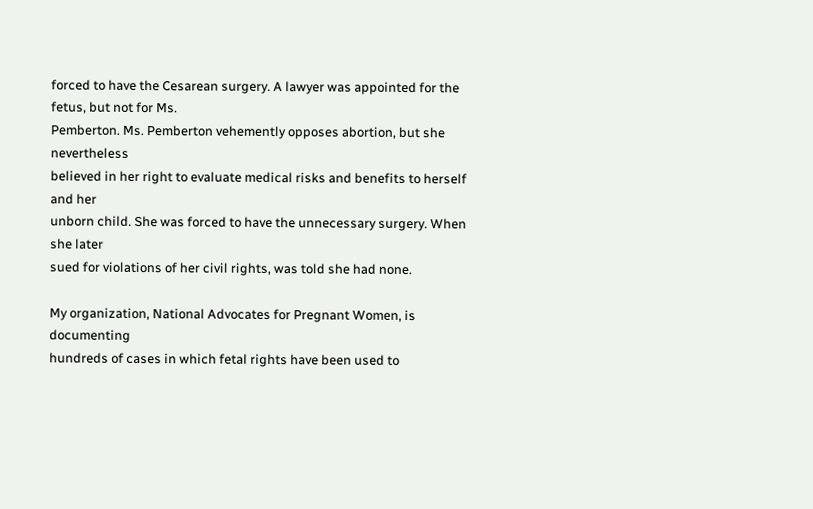forced to have the Cesarean surgery. A lawyer was appointed for the fetus, but not for Ms.
Pemberton. Ms. Pemberton vehemently opposes abortion, but she nevertheless
believed in her right to evaluate medical risks and benefits to herself and her
unborn child. She was forced to have the unnecessary surgery. When she later
sued for violations of her civil rights, was told she had none.

My organization, National Advocates for Pregnant Women, is documenting
hundreds of cases in which fetal rights have been used to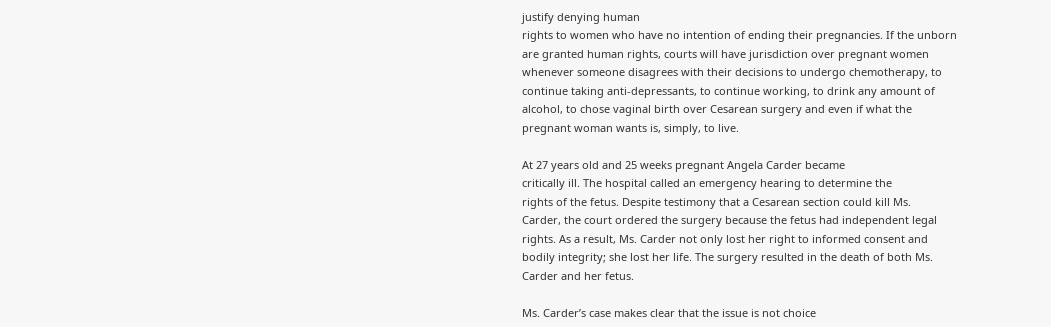justify denying human
rights to women who have no intention of ending their pregnancies. If the unborn
are granted human rights, courts will have jurisdiction over pregnant women
whenever someone disagrees with their decisions to undergo chemotherapy, to
continue taking anti-depressants, to continue working, to drink any amount of
alcohol, to chose vaginal birth over Cesarean surgery and even if what the
pregnant woman wants is, simply, to live.

At 27 years old and 25 weeks pregnant Angela Carder became
critically ill. The hospital called an emergency hearing to determine the
rights of the fetus. Despite testimony that a Cesarean section could kill Ms.
Carder, the court ordered the surgery because the fetus had independent legal
rights. As a result, Ms. Carder not only lost her right to informed consent and
bodily integrity; she lost her life. The surgery resulted in the death of both Ms.
Carder and her fetus.

Ms. Carder’s case makes clear that the issue is not choice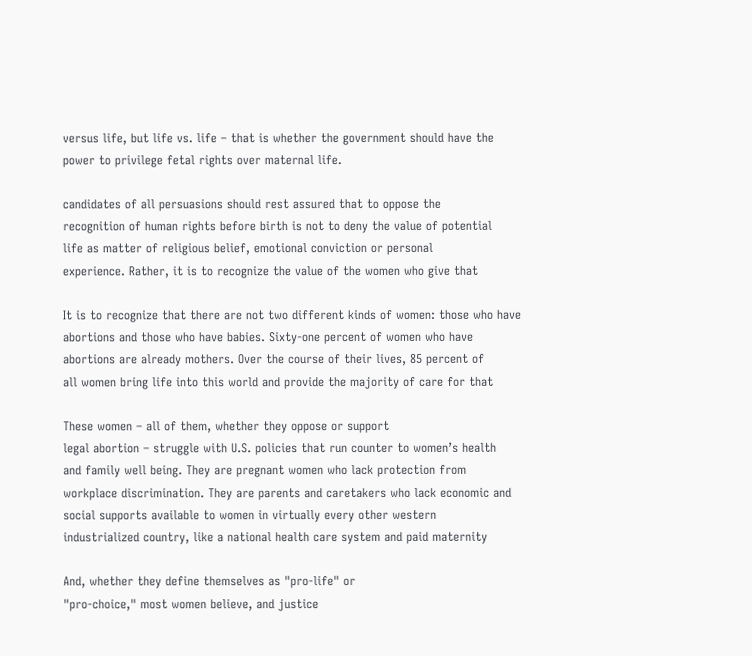versus life, but life vs. life – that is whether the government should have the
power to privilege fetal rights over maternal life.

candidates of all persuasions should rest assured that to oppose the
recognition of human rights before birth is not to deny the value of potential
life as matter of religious belief, emotional conviction or personal
experience. Rather, it is to recognize the value of the women who give that

It is to recognize that there are not two different kinds of women: those who have
abortions and those who have babies. Sixty-one percent of women who have
abortions are already mothers. Over the course of their lives, 85 percent of
all women bring life into this world and provide the majority of care for that

These women – all of them, whether they oppose or support
legal abortion – struggle with U.S. policies that run counter to women’s health
and family well being. They are pregnant women who lack protection from
workplace discrimination. They are parents and caretakers who lack economic and
social supports available to women in virtually every other western
industrialized country, like a national health care system and paid maternity

And, whether they define themselves as "pro-life" or
"pro-choice," most women believe, and justice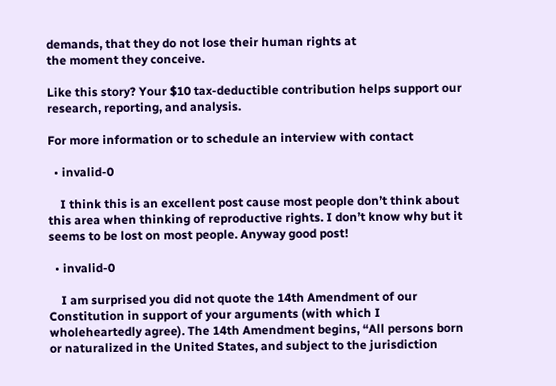demands, that they do not lose their human rights at
the moment they conceive.

Like this story? Your $10 tax-deductible contribution helps support our research, reporting, and analysis.

For more information or to schedule an interview with contact

  • invalid-0

    I think this is an excellent post cause most people don’t think about this area when thinking of reproductive rights. I don’t know why but it seems to be lost on most people. Anyway good post!

  • invalid-0

    I am surprised you did not quote the 14th Amendment of our Constitution in support of your arguments (with which I wholeheartedly agree). The 14th Amendment begins, “All persons born or naturalized in the United States, and subject to the jurisdiction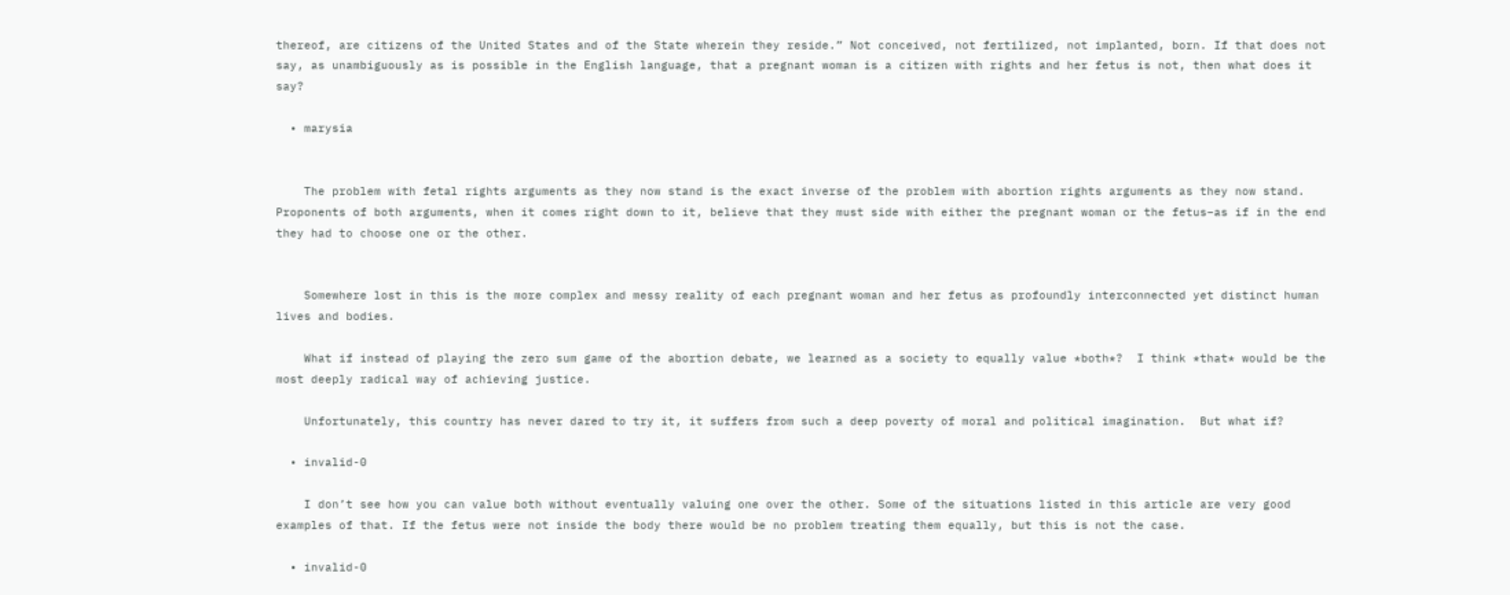thereof, are citizens of the United States and of the State wherein they reside.” Not conceived, not fertilized, not implanted, born. If that does not say, as unambiguously as is possible in the English language, that a pregnant woman is a citizen with rights and her fetus is not, then what does it say?

  • marysia


    The problem with fetal rights arguments as they now stand is the exact inverse of the problem with abortion rights arguments as they now stand.  Proponents of both arguments, when it comes right down to it, believe that they must side with either the pregnant woman or the fetus–as if in the end they had to choose one or the other.


    Somewhere lost in this is the more complex and messy reality of each pregnant woman and her fetus as profoundly interconnected yet distinct human lives and bodies.

    What if instead of playing the zero sum game of the abortion debate, we learned as a society to equally value *both*?  I think *that* would be the most deeply radical way of achieving justice.

    Unfortunately, this country has never dared to try it, it suffers from such a deep poverty of moral and political imagination.  But what if?

  • invalid-0

    I don’t see how you can value both without eventually valuing one over the other. Some of the situations listed in this article are very good examples of that. If the fetus were not inside the body there would be no problem treating them equally, but this is not the case.

  • invalid-0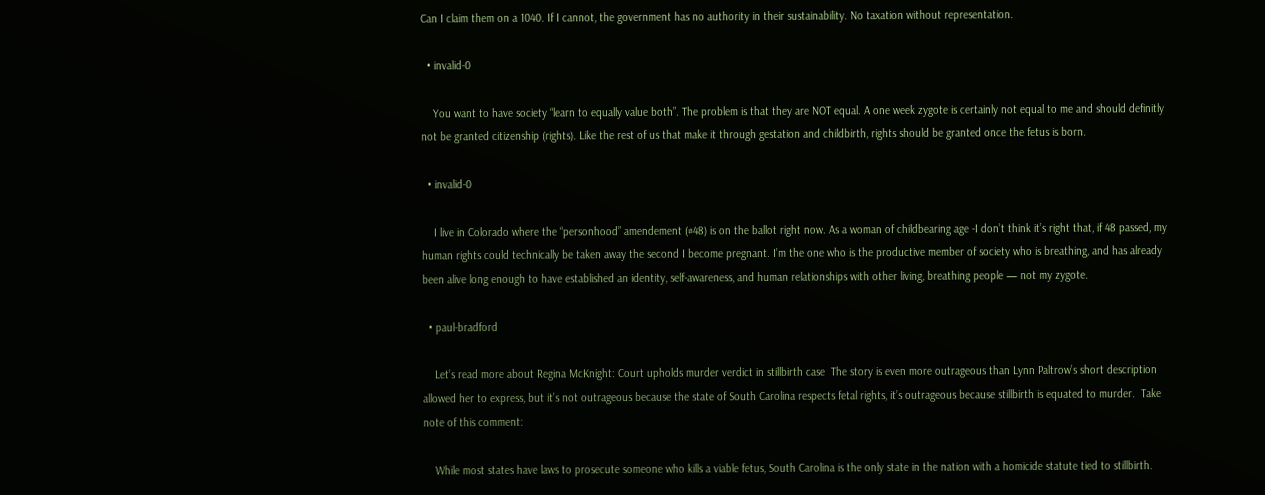Can I claim them on a 1040. If I cannot, the government has no authority in their sustainability. No taxation without representation.

  • invalid-0

    You want to have society “learn to equally value both”. The problem is that they are NOT equal. A one week zygote is certainly not equal to me and should definitly not be granted citizenship (rights). Like the rest of us that make it through gestation and childbirth, rights should be granted once the fetus is born.

  • invalid-0

    I live in Colorado where the “personhood” amendement (#48) is on the ballot right now. As a woman of childbearing age -I don’t think it’s right that, if 48 passed, my human rights could technically be taken away the second I become pregnant. I’m the one who is the productive member of society who is breathing, and has already been alive long enough to have established an identity, self-awareness, and human relationships with other living, breathing people — not my zygote.

  • paul-bradford

    Let’s read more about Regina McKnight: Court upholds murder verdict in stillbirth case  The story is even more outrageous than Lynn Paltrow’s short description allowed her to express, but it’s not outrageous because the state of South Carolina respects fetal rights, it’s outrageous because stillbirth is equated to murder.  Take note of this comment:

    While most states have laws to prosecute someone who kills a viable fetus, South Carolina is the only state in the nation with a homicide statute tied to stillbirth.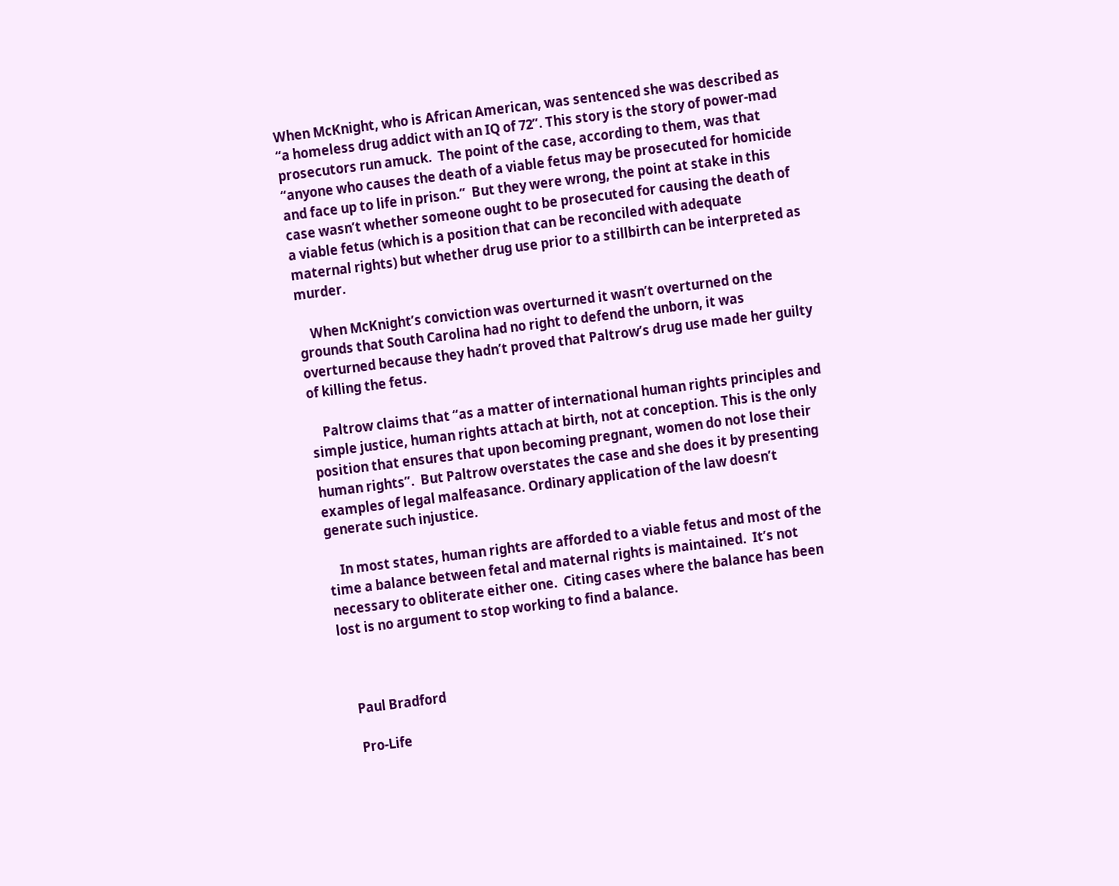When McKnight, who is African American, was sentenced she was described as “a homeless drug addict with an IQ of 72”. This story is the story of power-mad prosecutors run amuck.  The point of the case, according to them, was that “anyone who causes the death of a viable fetus may be prosecuted for homicide and face up to life in prison.”  But they were wrong, the point at stake in this case wasn’t whether someone ought to be prosecuted for causing the death of a viable fetus (which is a position that can be reconciled with adequate maternal rights) but whether drug use prior to a stillbirth can be interpreted as murder.

    When McKnight’s conviction was overturned it wasn’t overturned on the grounds that South Carolina had no right to defend the unborn, it was overturned because they hadn’t proved that Paltrow’s drug use made her guilty of killing the fetus.

    Paltrow claims that “as a matter of international human rights principles and simple justice, human rights attach at birth, not at conception. This is the only position that ensures that upon becoming pregnant, women do not lose their human rights”.  But Paltrow overstates the case and she does it by presenting examples of legal malfeasance. Ordinary application of the law doesn’t generate such injustice.

    In most states, human rights are afforded to a viable fetus and most of the time a balance between fetal and maternal rights is maintained.  It’s not necessary to obliterate either one.  Citing cases where the balance has been lost is no argument to stop working to find a balance.



    Paul Bradford

    Pro-Life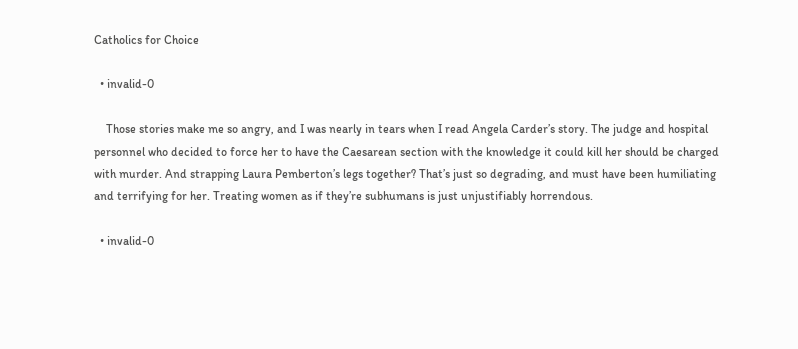Catholics for Choice

  • invalid-0

    Those stories make me so angry, and I was nearly in tears when I read Angela Carder’s story. The judge and hospital personnel who decided to force her to have the Caesarean section with the knowledge it could kill her should be charged with murder. And strapping Laura Pemberton’s legs together? That’s just so degrading, and must have been humiliating and terrifying for her. Treating women as if they’re subhumans is just unjustifiably horrendous.

  • invalid-0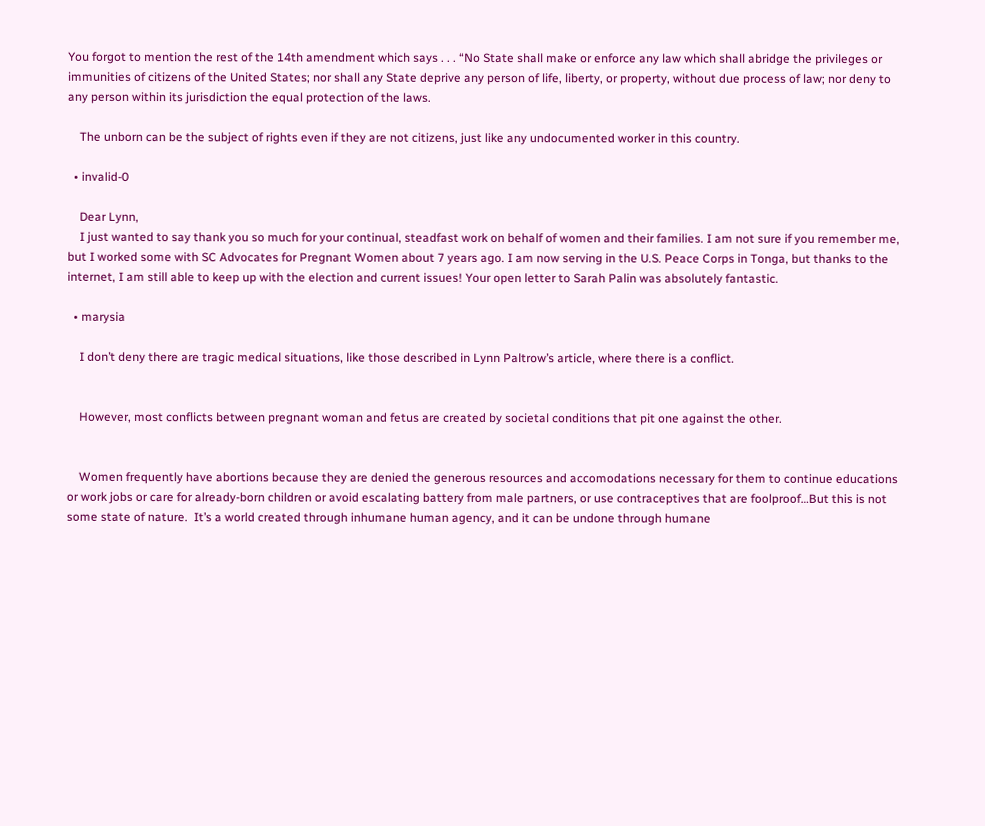You forgot to mention the rest of the 14th amendment which says . . . “No State shall make or enforce any law which shall abridge the privileges or immunities of citizens of the United States; nor shall any State deprive any person of life, liberty, or property, without due process of law; nor deny to any person within its jurisdiction the equal protection of the laws.

    The unborn can be the subject of rights even if they are not citizens, just like any undocumented worker in this country.

  • invalid-0

    Dear Lynn,
    I just wanted to say thank you so much for your continual, steadfast work on behalf of women and their families. I am not sure if you remember me, but I worked some with SC Advocates for Pregnant Women about 7 years ago. I am now serving in the U.S. Peace Corps in Tonga, but thanks to the internet, I am still able to keep up with the election and current issues! Your open letter to Sarah Palin was absolutely fantastic.

  • marysia

    I don’t deny there are tragic medical situations, like those described in Lynn Paltrow’s article, where there is a conflict.


    However, most conflicts between pregnant woman and fetus are created by societal conditions that pit one against the other.


    Women frequently have abortions because they are denied the generous resources and accomodations necessary for them to continue educations or work jobs or care for already-born children or avoid escalating battery from male partners, or use contraceptives that are foolproof…But this is not some state of nature.  It’s a world created through inhumane human agency, and it can be undone through humane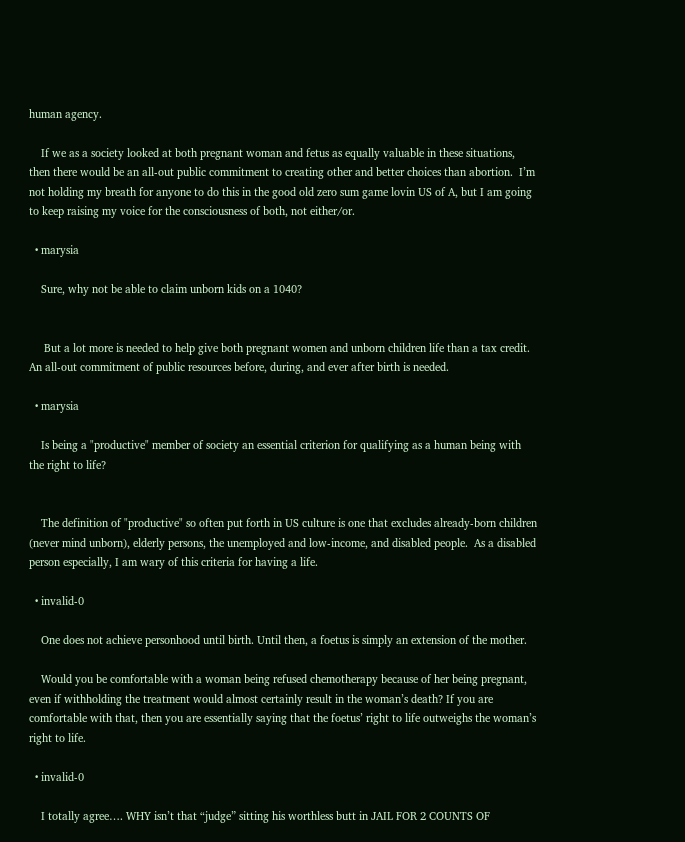human agency.

    If we as a society looked at both pregnant woman and fetus as equally valuable in these situations, then there would be an all-out public commitment to creating other and better choices than abortion.  I’m not holding my breath for anyone to do this in the good old zero sum game lovin US of A, but I am going to keep raising my voice for the consciousness of both, not either/or.

  • marysia

    Sure, why not be able to claim unborn kids on a 1040?


     But a lot more is needed to help give both pregnant women and unborn children life than a tax credit.  An all-out commitment of public resources before, during, and ever after birth is needed.

  • marysia

    Is being a "productive" member of society an essential criterion for qualifying as a human being with the right to life?


    The definition of "productive" so often put forth in US culture is one that excludes already-born children (never mind unborn), elderly persons, the unemployed and low-income, and disabled people.  As a disabled person especially, I am wary of this criteria for having a life.

  • invalid-0

    One does not achieve personhood until birth. Until then, a foetus is simply an extension of the mother.

    Would you be comfortable with a woman being refused chemotherapy because of her being pregnant, even if withholding the treatment would almost certainly result in the woman’s death? If you are comfortable with that, then you are essentially saying that the foetus’ right to life outweighs the woman’s right to life.

  • invalid-0

    I totally agree…. WHY isn’t that “judge” sitting his worthless butt in JAIL FOR 2 COUNTS OF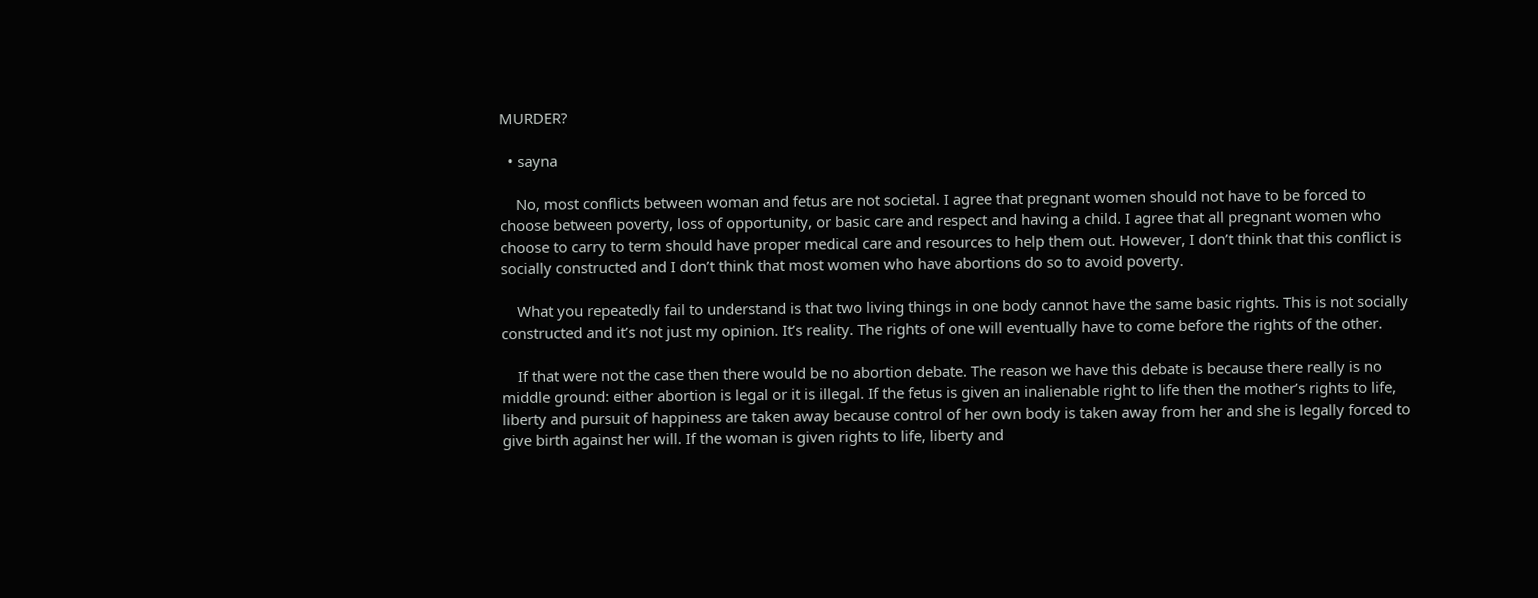MURDER?

  • sayna

    No, most conflicts between woman and fetus are not societal. I agree that pregnant women should not have to be forced to choose between poverty, loss of opportunity, or basic care and respect and having a child. I agree that all pregnant women who choose to carry to term should have proper medical care and resources to help them out. However, I don’t think that this conflict is socially constructed and I don’t think that most women who have abortions do so to avoid poverty.

    What you repeatedly fail to understand is that two living things in one body cannot have the same basic rights. This is not socially constructed and it’s not just my opinion. It’s reality. The rights of one will eventually have to come before the rights of the other.

    If that were not the case then there would be no abortion debate. The reason we have this debate is because there really is no middle ground: either abortion is legal or it is illegal. If the fetus is given an inalienable right to life then the mother’s rights to life, liberty and pursuit of happiness are taken away because control of her own body is taken away from her and she is legally forced to give birth against her will. If the woman is given rights to life, liberty and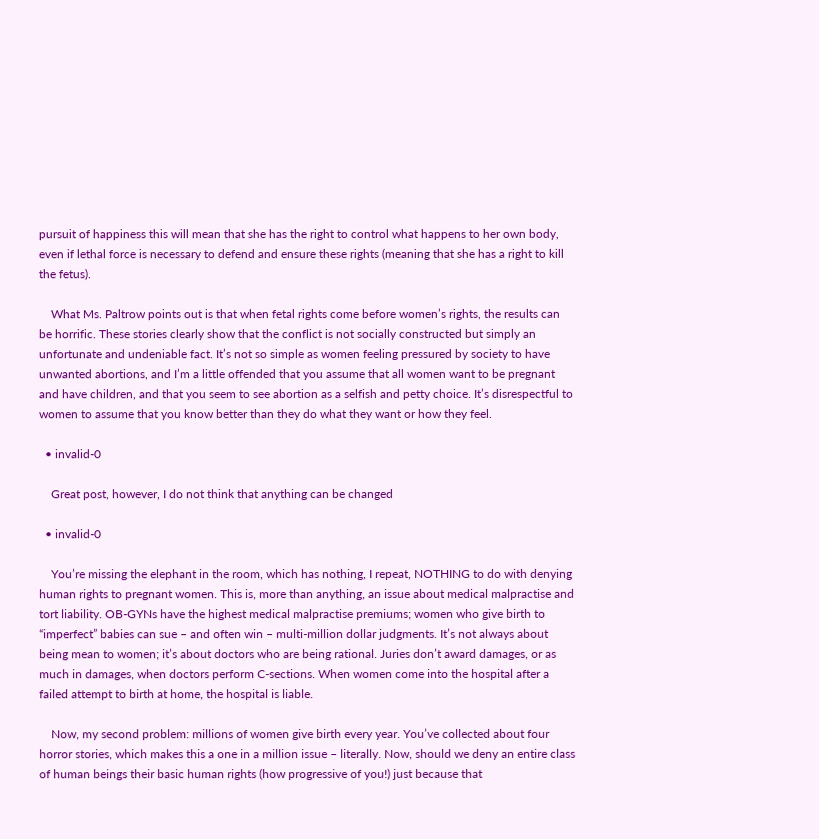pursuit of happiness this will mean that she has the right to control what happens to her own body, even if lethal force is necessary to defend and ensure these rights (meaning that she has a right to kill the fetus).

    What Ms. Paltrow points out is that when fetal rights come before women’s rights, the results can be horrific. These stories clearly show that the conflict is not socially constructed but simply an unfortunate and undeniable fact. It’s not so simple as women feeling pressured by society to have unwanted abortions, and I’m a little offended that you assume that all women want to be pregnant and have children, and that you seem to see abortion as a selfish and petty choice. It’s disrespectful to women to assume that you know better than they do what they want or how they feel.

  • invalid-0

    Great post, however, I do not think that anything can be changed

  • invalid-0

    You’re missing the elephant in the room, which has nothing, I repeat, NOTHING to do with denying human rights to pregnant women. This is, more than anything, an issue about medical malpractise and tort liability. OB-GYNs have the highest medical malpractise premiums; women who give birth to “imperfect” babies can sue – and often win – multi-million dollar judgments. It’s not always about being mean to women; it’s about doctors who are being rational. Juries don’t award damages, or as much in damages, when doctors perform C-sections. When women come into the hospital after a failed attempt to birth at home, the hospital is liable.

    Now, my second problem: millions of women give birth every year. You’ve collected about four horror stories, which makes this a one in a million issue – literally. Now, should we deny an entire class of human beings their basic human rights (how progressive of you!) just because that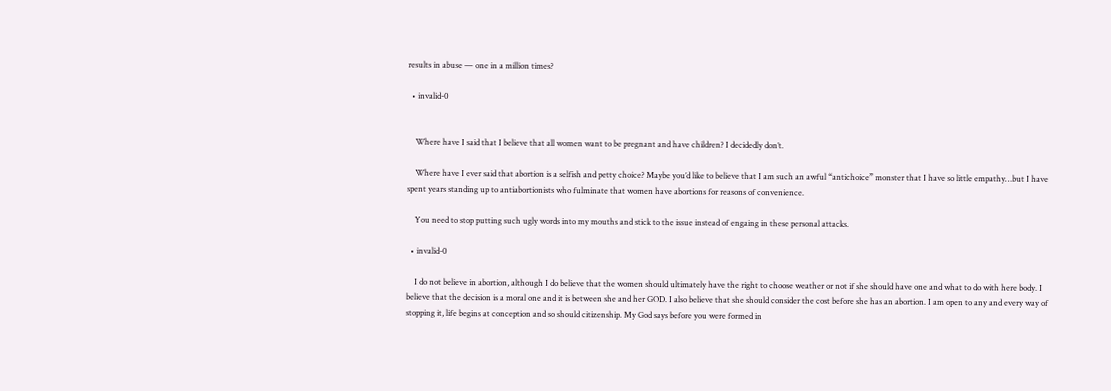results in abuse — one in a million times?

  • invalid-0


    Where have I said that I believe that all women want to be pregnant and have children? I decidedly don’t.

    Where have I ever said that abortion is a selfish and petty choice? Maybe you’d like to believe that I am such an awful “antichoice” monster that I have so little empathy…but I have spent years standing up to antiabortionists who fulminate that women have abortions for reasons of convenience.

    You need to stop putting such ugly words into my mouths and stick to the issue instead of engaing in these personal attacks.

  • invalid-0

    I do not believe in abortion, although I do believe that the women should ultimately have the right to choose weather or not if she should have one and what to do with here body. I believe that the decision is a moral one and it is between she and her GOD. I also believe that she should consider the cost before she has an abortion. I am open to any and every way of stopping it, life begins at conception and so should citizenship. My God says before you were formed in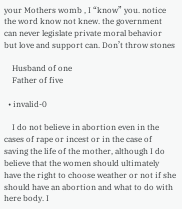your Mothers womb , I “know” you. notice the word know not knew. the government can never legislate private moral behavior but love and support can. Don’t throw stones

    Husband of one
    Father of five

  • invalid-0

    I do not believe in abortion even in the cases of rape or incest or in the case of saving the life of the mother, although I do believe that the women should ultimately have the right to choose weather or not if she should have an abortion and what to do with here body. I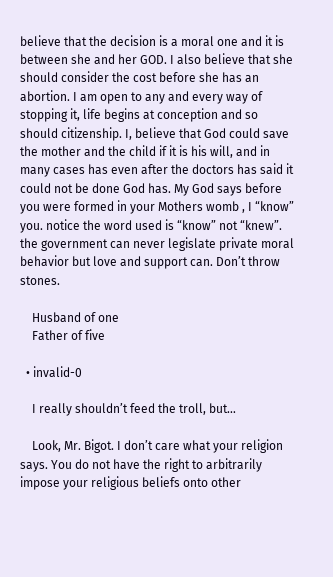believe that the decision is a moral one and it is between she and her GOD. I also believe that she should consider the cost before she has an abortion. I am open to any and every way of stopping it, life begins at conception and so should citizenship. I, believe that God could save the mother and the child if it is his will, and in many cases has even after the doctors has said it could not be done God has. My God says before you were formed in your Mothers womb , I “know” you. notice the word used is “know” not “knew”. the government can never legislate private moral behavior but love and support can. Don’t throw stones.

    Husband of one
    Father of five

  • invalid-0

    I really shouldn’t feed the troll, but…

    Look, Mr. Bigot. I don’t care what your religion says. You do not have the right to arbitrarily impose your religious beliefs onto other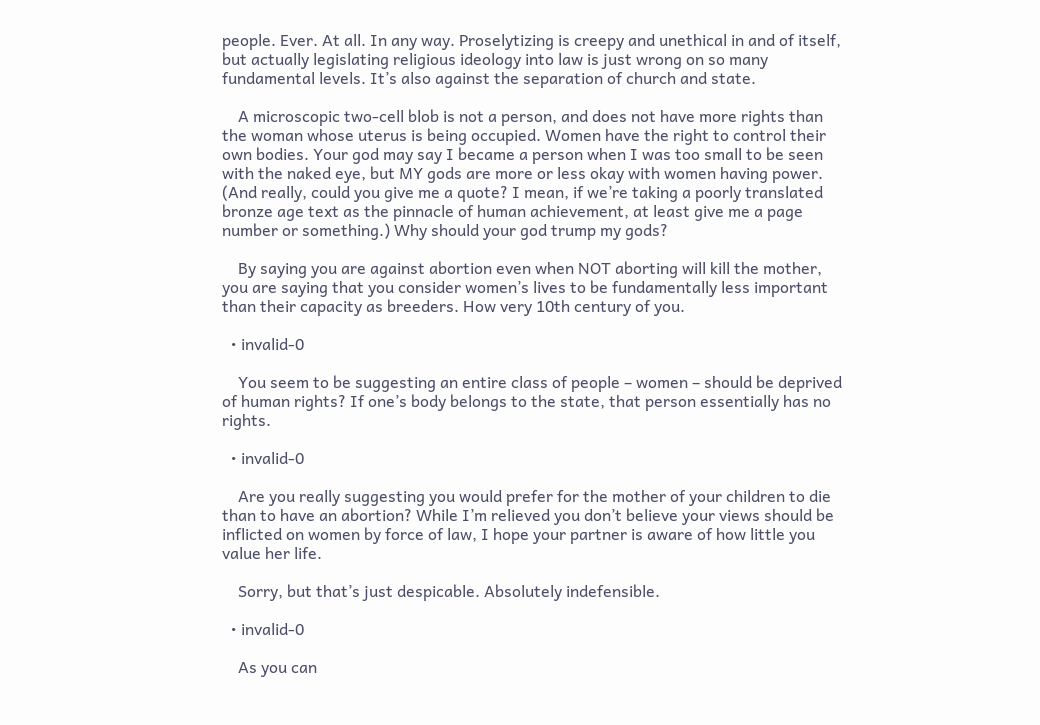people. Ever. At all. In any way. Proselytizing is creepy and unethical in and of itself, but actually legislating religious ideology into law is just wrong on so many fundamental levels. It’s also against the separation of church and state.

    A microscopic two-cell blob is not a person, and does not have more rights than the woman whose uterus is being occupied. Women have the right to control their own bodies. Your god may say I became a person when I was too small to be seen with the naked eye, but MY gods are more or less okay with women having power. (And really, could you give me a quote? I mean, if we’re taking a poorly translated bronze age text as the pinnacle of human achievement, at least give me a page number or something.) Why should your god trump my gods?

    By saying you are against abortion even when NOT aborting will kill the mother, you are saying that you consider women’s lives to be fundamentally less important than their capacity as breeders. How very 10th century of you.

  • invalid-0

    You seem to be suggesting an entire class of people – women – should be deprived of human rights? If one’s body belongs to the state, that person essentially has no rights.

  • invalid-0

    Are you really suggesting you would prefer for the mother of your children to die than to have an abortion? While I’m relieved you don’t believe your views should be inflicted on women by force of law, I hope your partner is aware of how little you value her life.

    Sorry, but that’s just despicable. Absolutely indefensible.

  • invalid-0

    As you can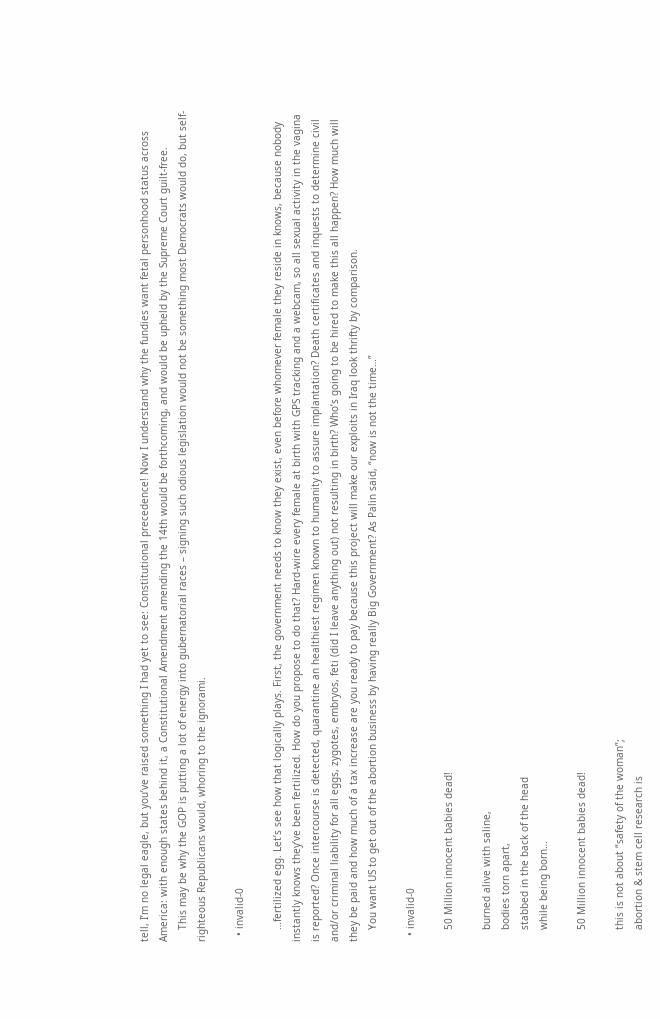tell, I’m no legal eagle, but you’ve raised something I had yet to see: Constitutional precedence! Now I understand why the fundies want fetal personhood status across America: with enough states behind it, a Constitutional Amendment amending the 14th would be forthcoming, and would be upheld by the Supreme Court guilt-free.
    This may be why the GOP is putting a lot of energy into gubernatorial races – signing such odious legislation would not be something most Democrats would do, but self-righteous Republicans would, whoring to the ignorami.

  • invalid-0

    …fertilized egg. Let’s see how that logically plays. First, the government needs to know they exist, even before whomever female they reside in knows, because nobody instantly knows they’ve been fertilized. How do you propose to do that? Hard-wire every female at birth with GPS tracking and a webcam, so all sexual activity in the vagina is reported? Once intercourse is detected, quarantine an healthiest regimen known to humanity to assure implantation? Death certificates and inquests to determine civil and/or criminal liability for all eggs, zygotes, embryos, feti (did I leave anything out) not resulting in birth? Who’s going to be hired to make this all happen? How much will they be paid and how much of a tax increase are you ready to pay because this project will make our exploits in Iraq look thrifty by comparison.
    You want US to get out of the abortion business by having really Big Government? As Palin said, “now is not the time…”

  • invalid-0

    50 Million innocent babies dead!

    burned alive with saline,
    bodies torn apart,
    stabbed in the back of the head
    while being born…

    50 Million innocent babies dead!

    this is not about “safety of the woman”;
    abortion & stem cell research is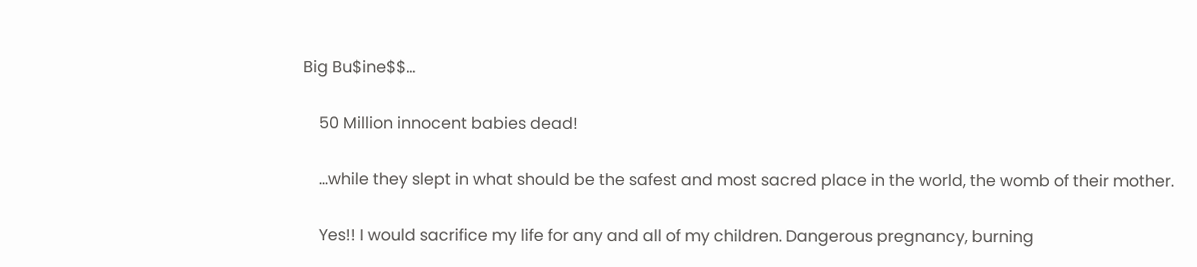Big Bu$ine$$…

    50 Million innocent babies dead!

    …while they slept in what should be the safest and most sacred place in the world, the womb of their mother.

    Yes!! I would sacrifice my life for any and all of my children. Dangerous pregnancy, burning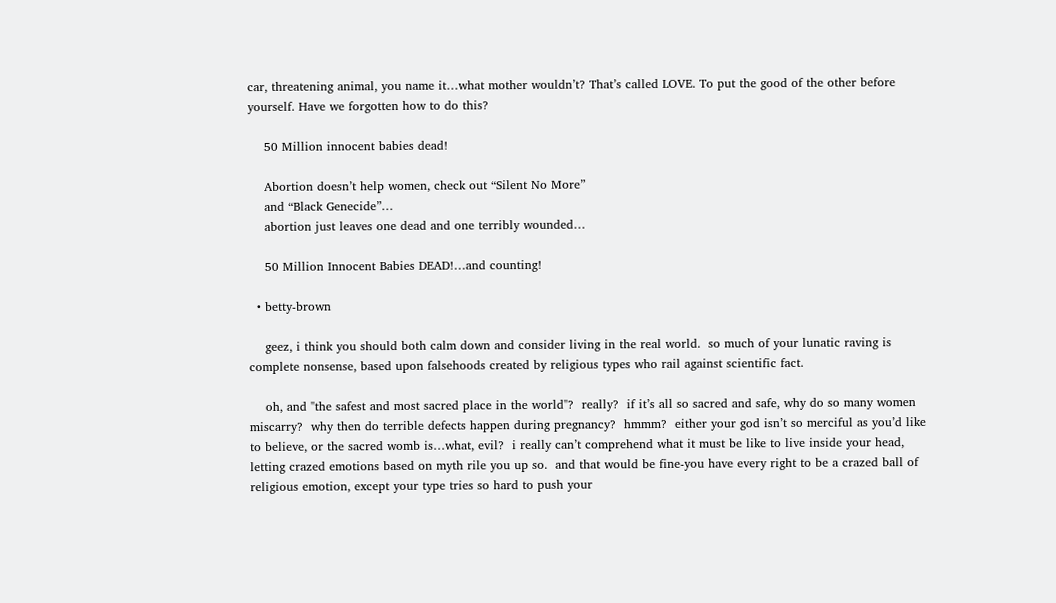car, threatening animal, you name it…what mother wouldn’t? That’s called LOVE. To put the good of the other before yourself. Have we forgotten how to do this?

    50 Million innocent babies dead!

    Abortion doesn’t help women, check out “Silent No More”
    and “Black Genecide”…
    abortion just leaves one dead and one terribly wounded…

    50 Million Innocent Babies DEAD!…and counting!

  • betty-brown

    geez, i think you should both calm down and consider living in the real world.  so much of your lunatic raving is complete nonsense, based upon falsehoods created by religious types who rail against scientific fact.

    oh, and "the safest and most sacred place in the world"?  really?  if it’s all so sacred and safe, why do so many women miscarry?  why then do terrible defects happen during pregnancy?  hmmm?  either your god isn’t so merciful as you’d like to believe, or the sacred womb is…what, evil?  i really can’t comprehend what it must be like to live inside your head, letting crazed emotions based on myth rile you up so.  and that would be fine-you have every right to be a crazed ball of religious emotion, except your type tries so hard to push your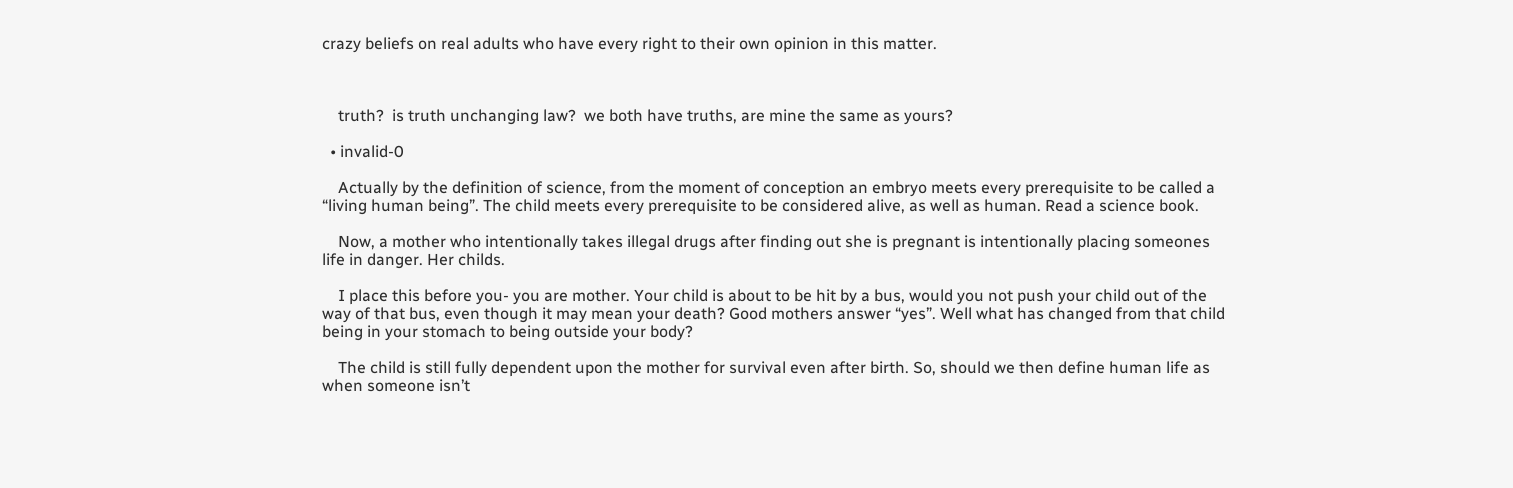crazy beliefs on real adults who have every right to their own opinion in this matter.



    truth?  is truth unchanging law?  we both have truths, are mine the same as yours?

  • invalid-0

    Actually by the definition of science, from the moment of conception an embryo meets every prerequisite to be called a “living human being”. The child meets every prerequisite to be considered alive, as well as human. Read a science book.

    Now, a mother who intentionally takes illegal drugs after finding out she is pregnant is intentionally placing someones life in danger. Her childs.

    I place this before you- you are mother. Your child is about to be hit by a bus, would you not push your child out of the way of that bus, even though it may mean your death? Good mothers answer “yes”. Well what has changed from that child being in your stomach to being outside your body?

    The child is still fully dependent upon the mother for survival even after birth. So, should we then define human life as when someone isn’t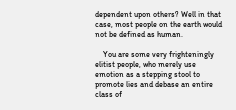dependent upon others? Well in that case, most people on the earth would not be defined as human.

    You are some very frighteningly elitist people, who merely use emotion as a stepping stool to promote lies and debase an entire class of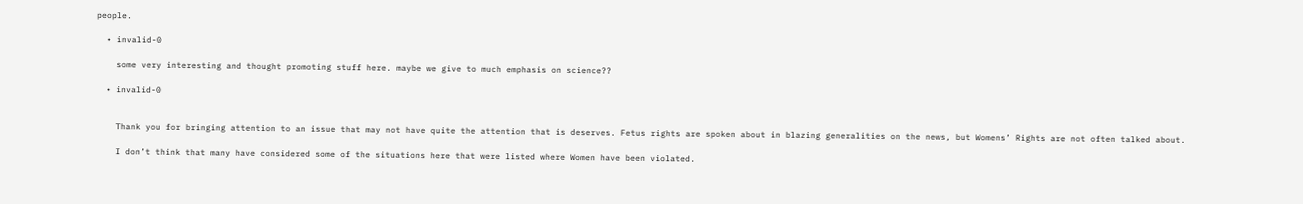people.

  • invalid-0

    some very interesting and thought promoting stuff here. maybe we give to much emphasis on science??

  • invalid-0


    Thank you for bringing attention to an issue that may not have quite the attention that is deserves. Fetus rights are spoken about in blazing generalities on the news, but Womens’ Rights are not often talked about.

    I don’t think that many have considered some of the situations here that were listed where Women have been violated.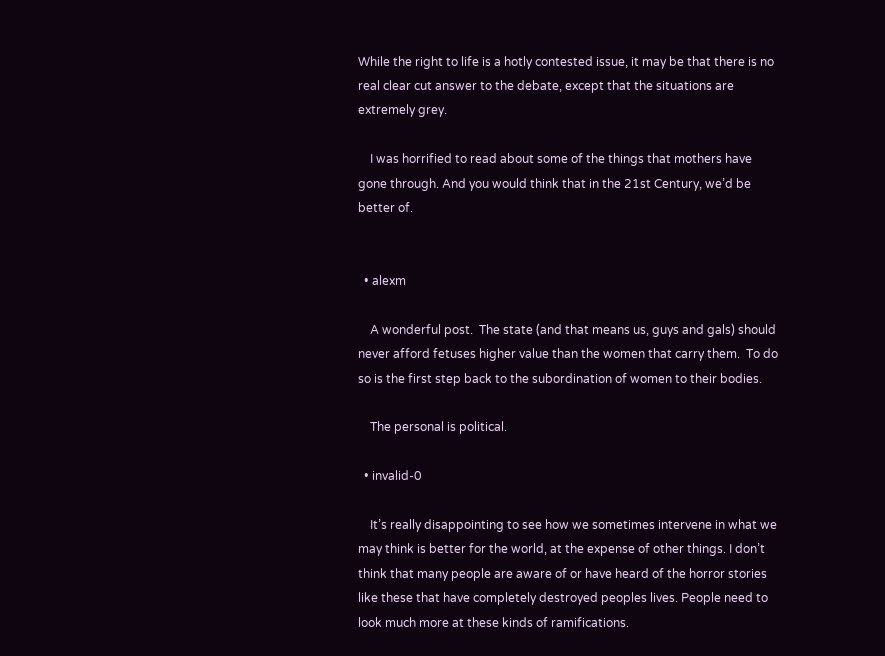While the right to life is a hotly contested issue, it may be that there is no real clear cut answer to the debate, except that the situations are extremely grey.

    I was horrified to read about some of the things that mothers have gone through. And you would think that in the 21st Century, we’d be better of.


  • alexm

    A wonderful post.  The state (and that means us, guys and gals) should never afford fetuses higher value than the women that carry them.  To do so is the first step back to the subordination of women to their bodies.

    The personal is political.

  • invalid-0

    It’s really disappointing to see how we sometimes intervene in what we may think is better for the world, at the expense of other things. I don’t think that many people are aware of or have heard of the horror stories like these that have completely destroyed peoples lives. People need to look much more at these kinds of ramifications.